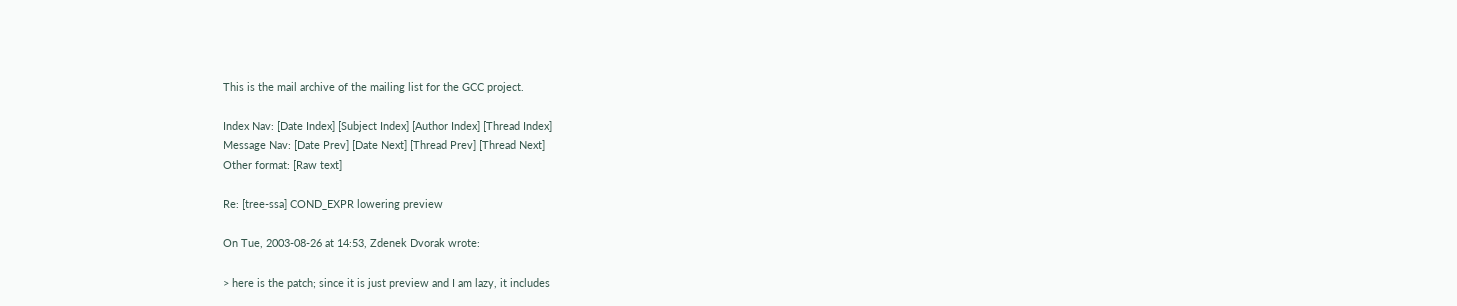This is the mail archive of the mailing list for the GCC project.

Index Nav: [Date Index] [Subject Index] [Author Index] [Thread Index]
Message Nav: [Date Prev] [Date Next] [Thread Prev] [Thread Next]
Other format: [Raw text]

Re: [tree-ssa] COND_EXPR lowering preview

On Tue, 2003-08-26 at 14:53, Zdenek Dvorak wrote:

> here is the patch; since it is just preview and I am lazy, it includes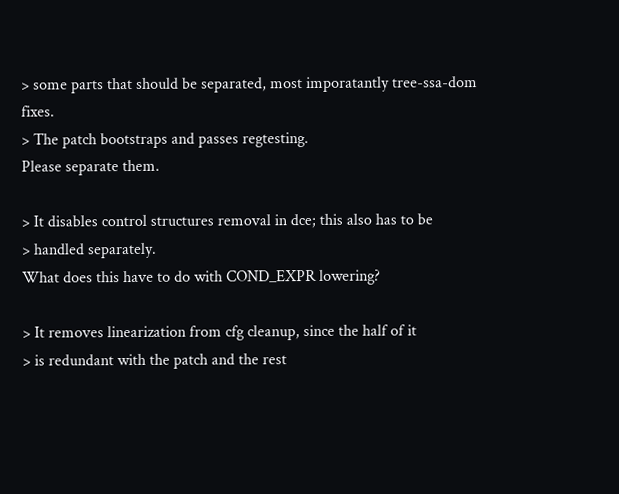> some parts that should be separated, most imporatantly tree-ssa-dom fixes.
> The patch bootstraps and passes regtesting.
Please separate them.

> It disables control structures removal in dce; this also has to be
> handled separately.
What does this have to do with COND_EXPR lowering?

> It removes linearization from cfg cleanup, since the half of it
> is redundant with the patch and the rest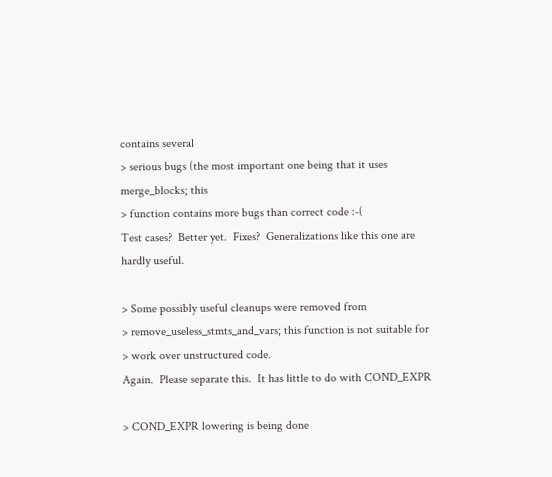contains several
> serious bugs (the most important one being that it uses merge_blocks; this
> function contains more bugs than correct code :-(
Test cases?  Better yet.  Fixes?  Generalizations like this one are
hardly useful.

> Some possibly useful cleanups were removed from
> remove_useless_stmts_and_vars; this function is not suitable for
> work over unstructured code.
Again.  Please separate this.  It has little to do with COND_EXPR

> COND_EXPR lowering is being done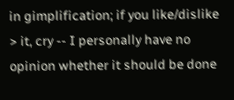in gimplification; if you like/dislike
> it, cry -- I personally have no opinion whether it should be done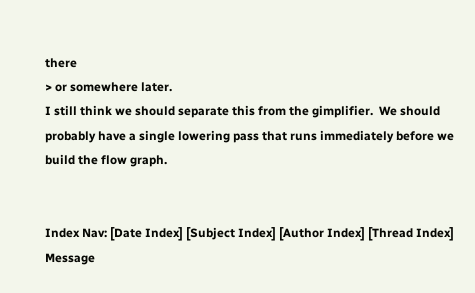there
> or somewhere later.
I still think we should separate this from the gimplifier.  We should
probably have a single lowering pass that runs immediately before we
build the flow graph.


Index Nav: [Date Index] [Subject Index] [Author Index] [Thread Index]
Message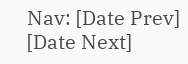Nav: [Date Prev] [Date Next]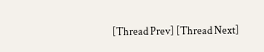[Thread Prev] [Thread Next]